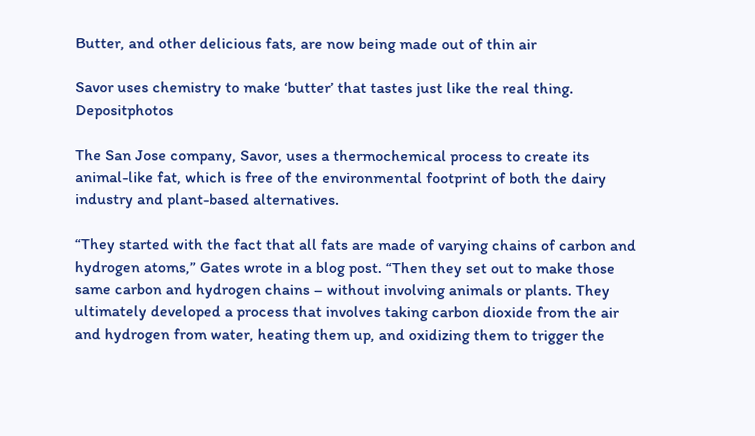Butter, and other delicious fats, are now being made out of thin air

Savor uses chemistry to make ‘butter’ that tastes just like the real thing.  Depositphotos

The San Jose company, Savor, uses a thermochemical process to create its animal-like fat, which is free of the environmental footprint of both the dairy industry and plant-based alternatives.

“They started with the fact that all fats are made of varying chains of carbon and hydrogen atoms,” Gates wrote in a blog post. “Then they set out to make those same carbon and hydrogen chains – without involving animals or plants. They ultimately developed a process that involves taking carbon dioxide from the air and hydrogen from water, heating them up, and oxidizing them to trigger the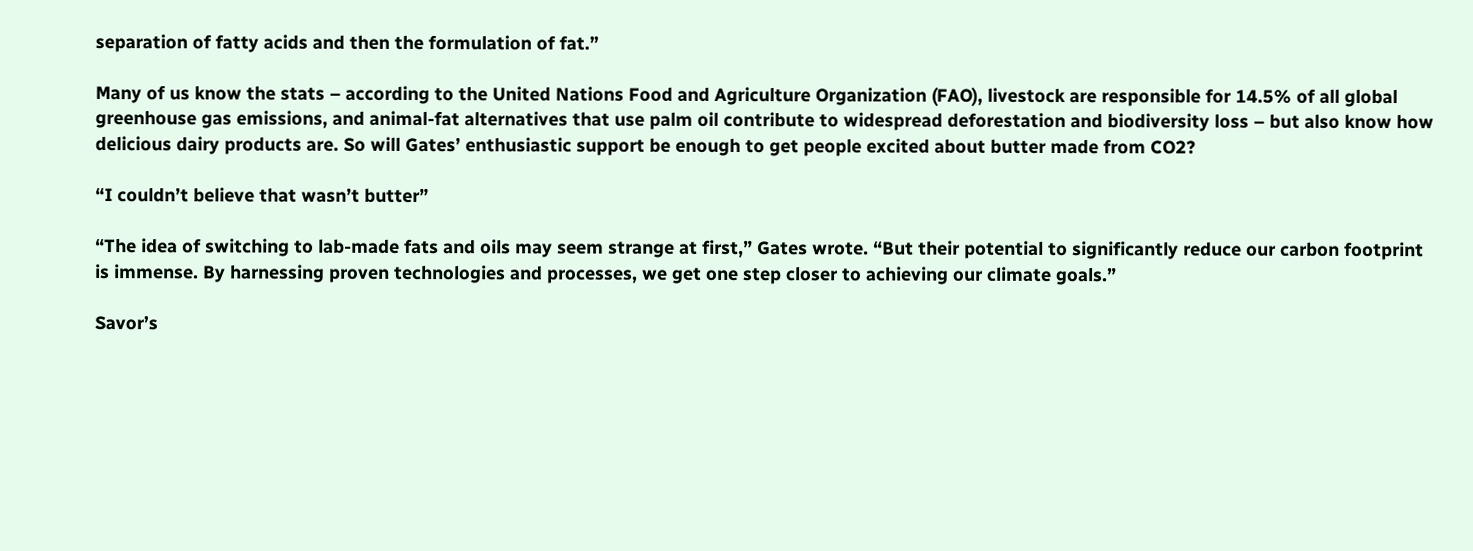separation of fatty acids and then the formulation of fat.”

Many of us know the stats – according to the United Nations Food and Agriculture Organization (FAO), livestock are responsible for 14.5% of all global greenhouse gas emissions, and animal-fat alternatives that use palm oil contribute to widespread deforestation and biodiversity loss – but also know how delicious dairy products are. So will Gates’ enthusiastic support be enough to get people excited about butter made from CO2?

“I couldn’t believe that wasn’t butter”

“The idea of switching to lab-made fats and oils may seem strange at first,” Gates wrote. “But their potential to significantly reduce our carbon footprint is immense. By harnessing proven technologies and processes, we get one step closer to achieving our climate goals.”

Savor’s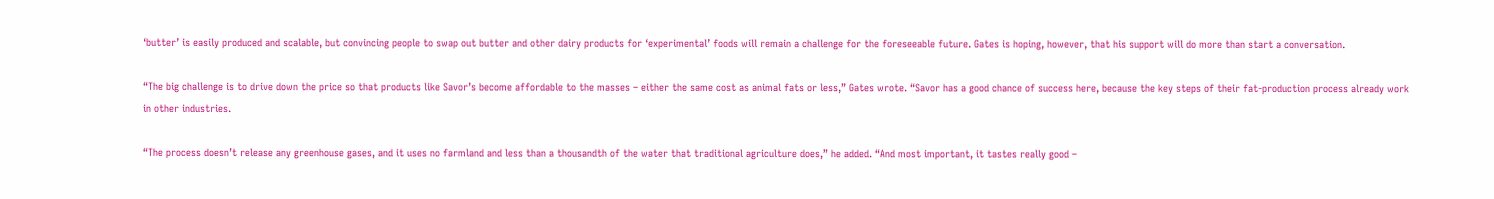‘butter’ is easily produced and scalable, but convincing people to swap out butter and other dairy products for ‘experimental’ foods will remain a challenge for the foreseeable future. Gates is hoping, however, that his support will do more than start a conversation.

“The big challenge is to drive down the price so that products like Savor’s become affordable to the masses – either the same cost as animal fats or less,” Gates wrote. “Savor has a good chance of success here, because the key steps of their fat-production process already work in other industries.

“The process doesn’t release any greenhouse gases, and it uses no farmland and less than a thousandth of the water that traditional agriculture does,” he added. “And most important, it tastes really good –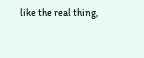like the real thing,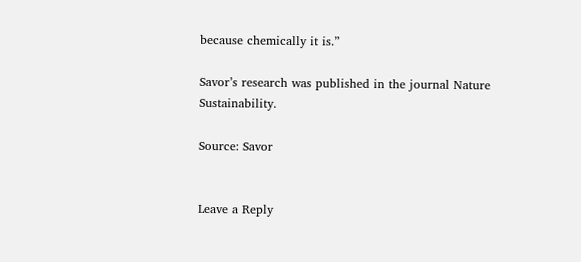because chemically it is.”

Savor’s research was published in the journal Nature Sustainability.

Source: Savor


Leave a Reply